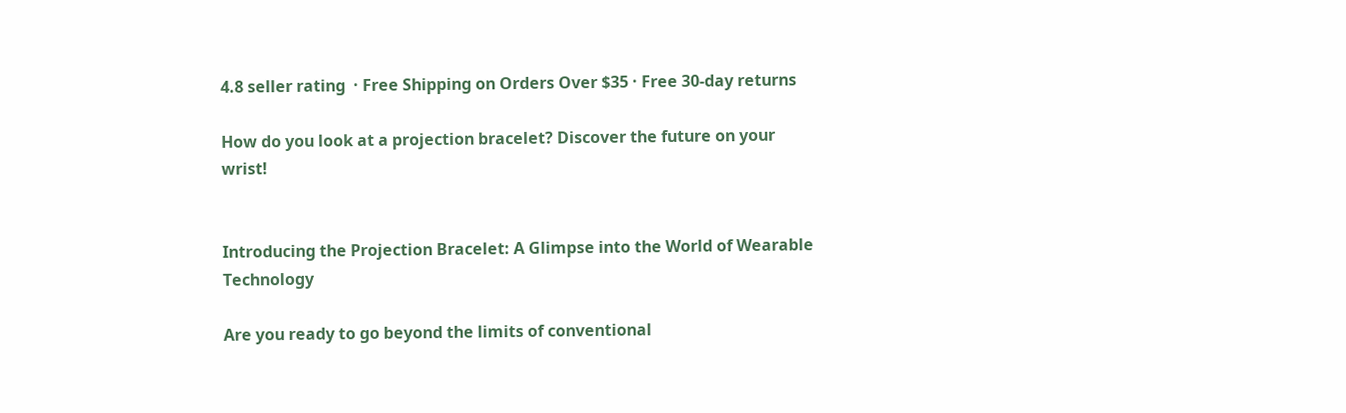4.8 seller rating  · Free Shipping on Orders Over $35 · Free 30-day returns

How do you look at a projection bracelet? Discover the future on your wrist!


Introducing the Projection Bracelet: A Glimpse into the World of Wearable Technology

Are you ready to go beyond the limits of conventional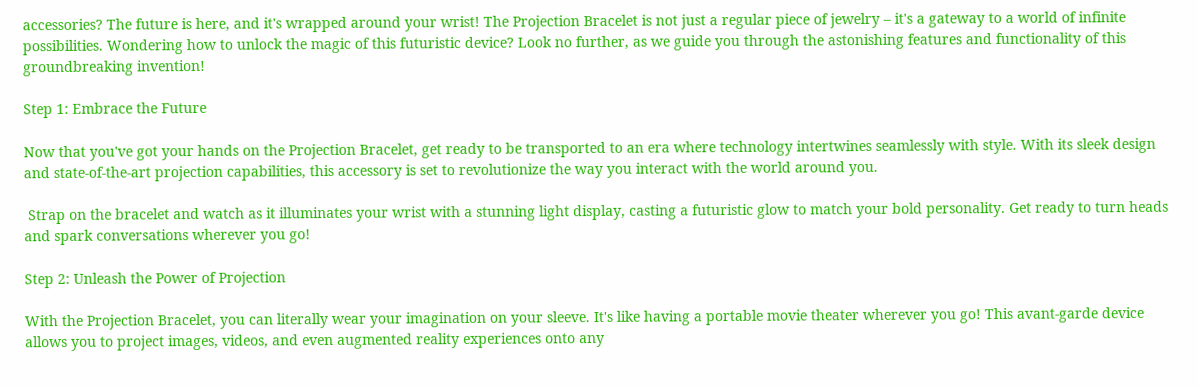accessories? The future is here, and it's wrapped around your wrist! The Projection Bracelet is not just a regular piece of jewelry – it's a gateway to a world of infinite possibilities. Wondering how to unlock the magic of this futuristic device? Look no further, as we guide you through the astonishing features and functionality of this groundbreaking invention!

Step 1: Embrace the Future

Now that you've got your hands on the Projection Bracelet, get ready to be transported to an era where technology intertwines seamlessly with style. With its sleek design and state-of-the-art projection capabilities, this accessory is set to revolutionize the way you interact with the world around you.

 Strap on the bracelet and watch as it illuminates your wrist with a stunning light display, casting a futuristic glow to match your bold personality. Get ready to turn heads and spark conversations wherever you go!

Step 2: Unleash the Power of Projection

With the Projection Bracelet, you can literally wear your imagination on your sleeve. It's like having a portable movie theater wherever you go! This avant-garde device allows you to project images, videos, and even augmented reality experiences onto any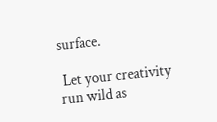surface.

 Let your creativity run wild as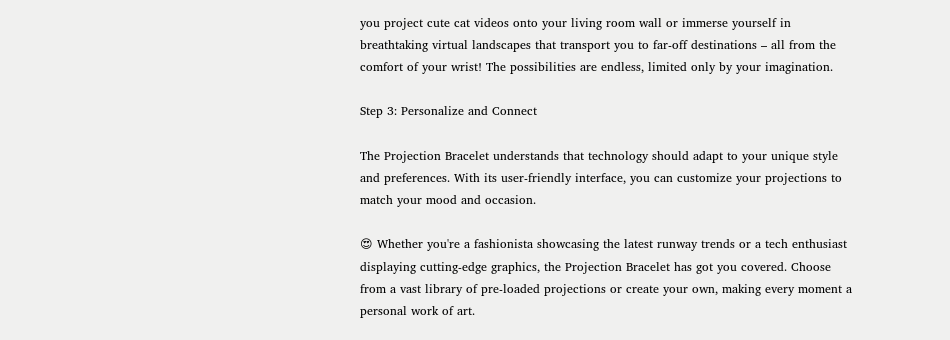you project cute cat videos onto your living room wall or immerse yourself in breathtaking virtual landscapes that transport you to far-off destinations – all from the comfort of your wrist! The possibilities are endless, limited only by your imagination.

Step 3: Personalize and Connect

The Projection Bracelet understands that technology should adapt to your unique style and preferences. With its user-friendly interface, you can customize your projections to match your mood and occasion.

😍 Whether you're a fashionista showcasing the latest runway trends or a tech enthusiast displaying cutting-edge graphics, the Projection Bracelet has got you covered. Choose from a vast library of pre-loaded projections or create your own, making every moment a personal work of art.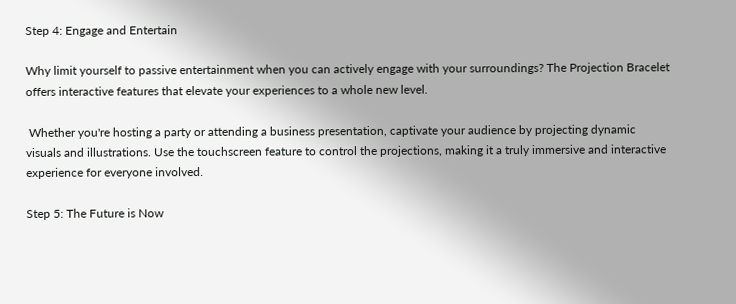Step 4: Engage and Entertain

Why limit yourself to passive entertainment when you can actively engage with your surroundings? The Projection Bracelet offers interactive features that elevate your experiences to a whole new level.

 Whether you're hosting a party or attending a business presentation, captivate your audience by projecting dynamic visuals and illustrations. Use the touchscreen feature to control the projections, making it a truly immersive and interactive experience for everyone involved.

Step 5: The Future is Now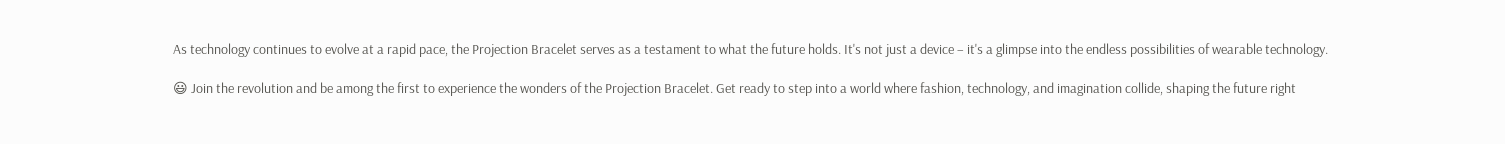As technology continues to evolve at a rapid pace, the Projection Bracelet serves as a testament to what the future holds. It's not just a device – it's a glimpse into the endless possibilities of wearable technology.

😃 Join the revolution and be among the first to experience the wonders of the Projection Bracelet. Get ready to step into a world where fashion, technology, and imagination collide, shaping the future right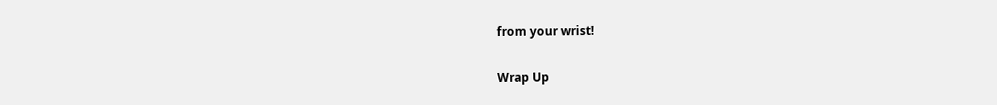from your wrist!

Wrap Up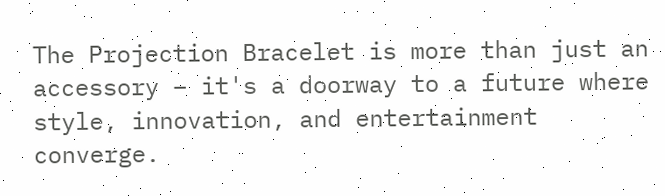The Projection Bracelet is more than just an accessory – it's a doorway to a future where style, innovation, and entertainment converge.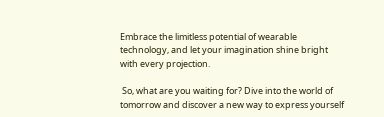Embrace the limitless potential of wearable technology, and let your imagination shine bright with every projection.

 So, what are you waiting for? Dive into the world of tomorrow and discover a new way to express yourself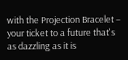with the Projection Bracelet – your ticket to a future that's as dazzling as it is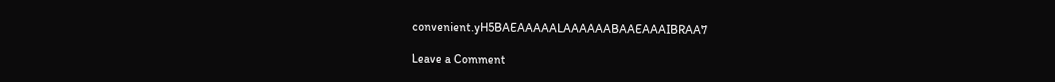convenient.yH5BAEAAAAALAAAAAABAAEAAAIBRAA7

Leave a Comment